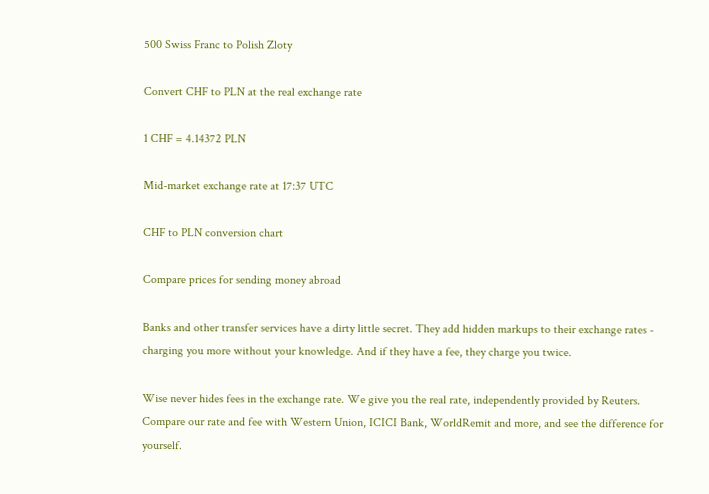500 Swiss Franc to Polish Zloty

Convert CHF to PLN at the real exchange rate

1 CHF = 4.14372 PLN

Mid-market exchange rate at 17:37 UTC

CHF to PLN conversion chart

Compare prices for sending money abroad

Banks and other transfer services have a dirty little secret. They add hidden markups to their exchange rates - charging you more without your knowledge. And if they have a fee, they charge you twice.

Wise never hides fees in the exchange rate. We give you the real rate, independently provided by Reuters. Compare our rate and fee with Western Union, ICICI Bank, WorldRemit and more, and see the difference for yourself.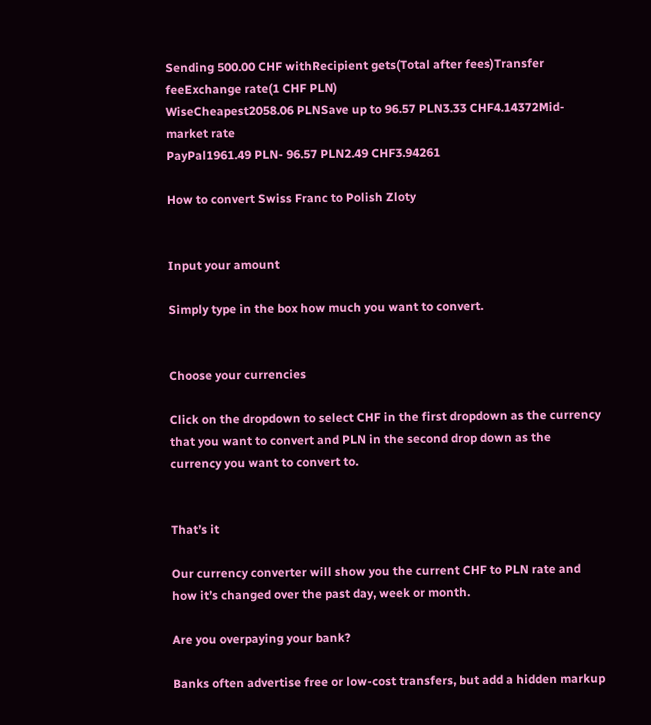Sending 500.00 CHF withRecipient gets(Total after fees)Transfer feeExchange rate(1 CHF PLN)
WiseCheapest2058.06 PLNSave up to 96.57 PLN3.33 CHF4.14372Mid-market rate
PayPal1961.49 PLN- 96.57 PLN2.49 CHF3.94261

How to convert Swiss Franc to Polish Zloty


Input your amount

Simply type in the box how much you want to convert.


Choose your currencies

Click on the dropdown to select CHF in the first dropdown as the currency that you want to convert and PLN in the second drop down as the currency you want to convert to.


That’s it

Our currency converter will show you the current CHF to PLN rate and how it’s changed over the past day, week or month.

Are you overpaying your bank?

Banks often advertise free or low-cost transfers, but add a hidden markup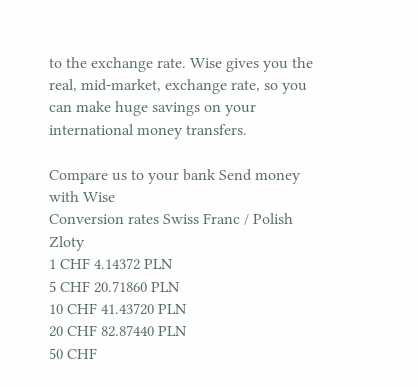to the exchange rate. Wise gives you the real, mid-market, exchange rate, so you can make huge savings on your international money transfers.

Compare us to your bank Send money with Wise
Conversion rates Swiss Franc / Polish Zloty
1 CHF 4.14372 PLN
5 CHF 20.71860 PLN
10 CHF 41.43720 PLN
20 CHF 82.87440 PLN
50 CHF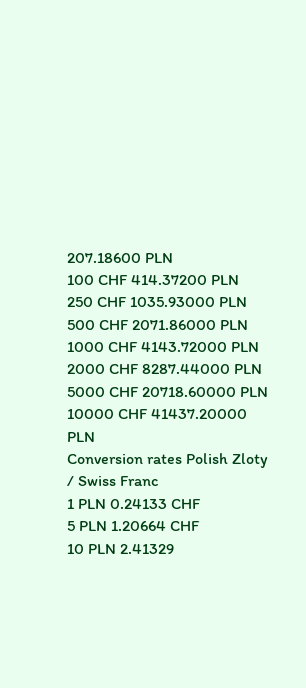207.18600 PLN
100 CHF 414.37200 PLN
250 CHF 1035.93000 PLN
500 CHF 2071.86000 PLN
1000 CHF 4143.72000 PLN
2000 CHF 8287.44000 PLN
5000 CHF 20718.60000 PLN
10000 CHF 41437.20000 PLN
Conversion rates Polish Zloty / Swiss Franc
1 PLN 0.24133 CHF
5 PLN 1.20664 CHF
10 PLN 2.41329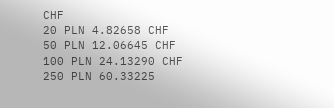CHF
20 PLN 4.82658 CHF
50 PLN 12.06645 CHF
100 PLN 24.13290 CHF
250 PLN 60.33225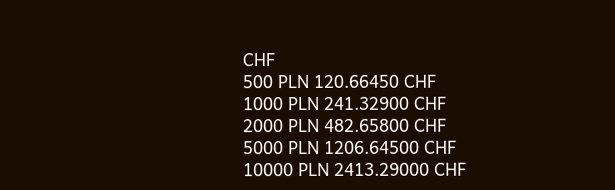CHF
500 PLN 120.66450 CHF
1000 PLN 241.32900 CHF
2000 PLN 482.65800 CHF
5000 PLN 1206.64500 CHF
10000 PLN 2413.29000 CHF